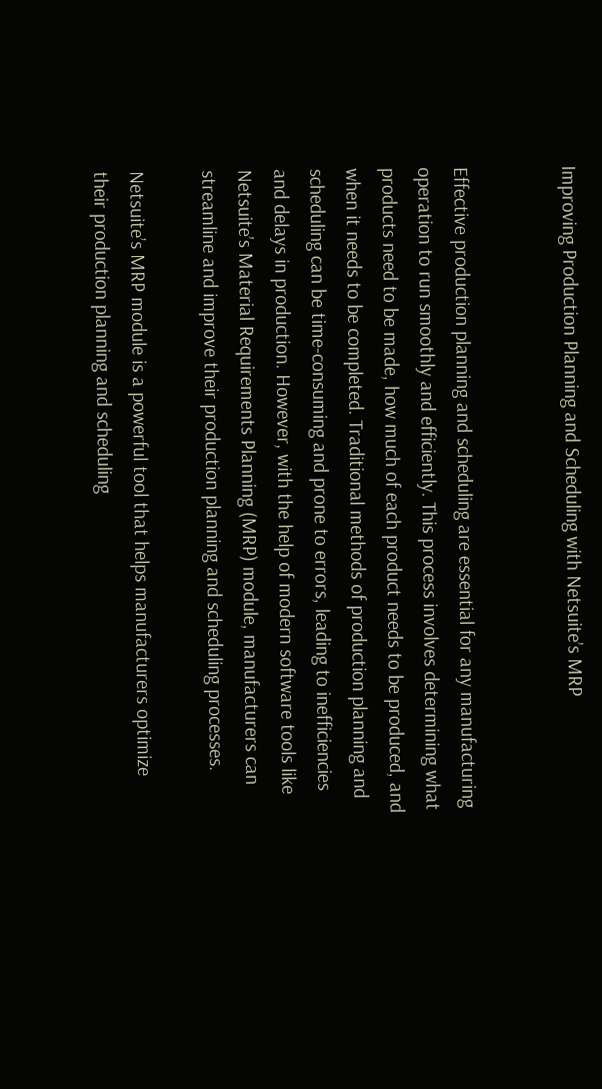Improving Production Planning and Scheduling with Netsuite’s MRP


Effective production planning and scheduling are essential for any manufacturing operation to run smoothly and efficiently. This process involves determining what products need to be made, how much of each product needs to be produced, and when it needs to be completed. Traditional methods of production planning and scheduling can be time-consuming and prone to errors, leading to inefficiencies and delays in production. However, with the help of modern software tools like Netsuite’s Material Requirements Planning (MRP) module, manufacturers can streamline and improve their production planning and scheduling processes.

Netsuite’s MRP module is a powerful tool that helps manufacturers optimize their production planning and scheduling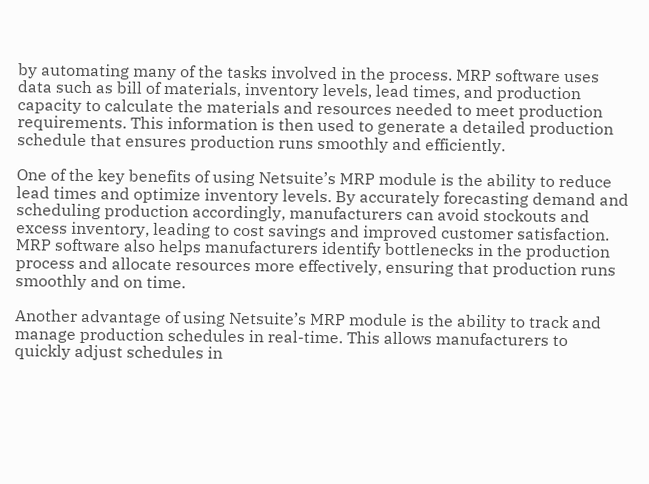by automating many of the tasks involved in the process. MRP software uses data such as bill of materials, inventory levels, lead times, and production capacity to calculate the materials and resources needed to meet production requirements. This information is then used to generate a detailed production schedule that ensures production runs smoothly and efficiently.

One of the key benefits of using Netsuite’s MRP module is the ability to reduce lead times and optimize inventory levels. By accurately forecasting demand and scheduling production accordingly, manufacturers can avoid stockouts and excess inventory, leading to cost savings and improved customer satisfaction. MRP software also helps manufacturers identify bottlenecks in the production process and allocate resources more effectively, ensuring that production runs smoothly and on time.

Another advantage of using Netsuite’s MRP module is the ability to track and manage production schedules in real-time. This allows manufacturers to quickly adjust schedules in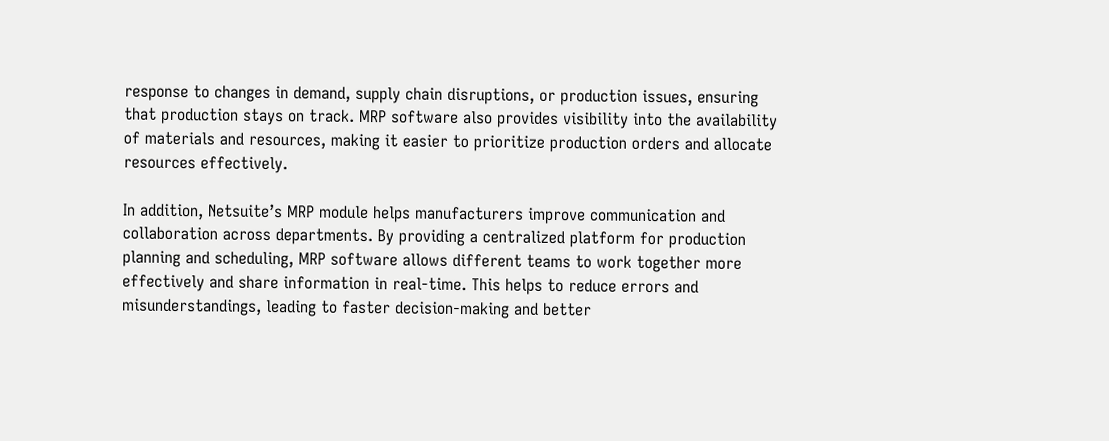response to changes in demand, supply chain disruptions, or production issues, ensuring that production stays on track. MRP software also provides visibility into the availability of materials and resources, making it easier to prioritize production orders and allocate resources effectively.

In addition, Netsuite’s MRP module helps manufacturers improve communication and collaboration across departments. By providing a centralized platform for production planning and scheduling, MRP software allows different teams to work together more effectively and share information in real-time. This helps to reduce errors and misunderstandings, leading to faster decision-making and better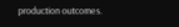production outcomes.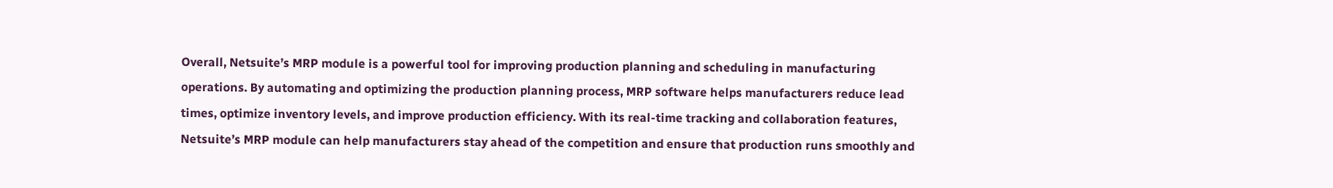Overall, Netsuite’s MRP module is a powerful tool for improving production planning and scheduling in manufacturing operations. By automating and optimizing the production planning process, MRP software helps manufacturers reduce lead times, optimize inventory levels, and improve production efficiency. With its real-time tracking and collaboration features, Netsuite’s MRP module can help manufacturers stay ahead of the competition and ensure that production runs smoothly and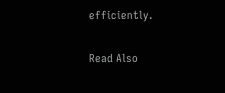efficiently.

Read Also